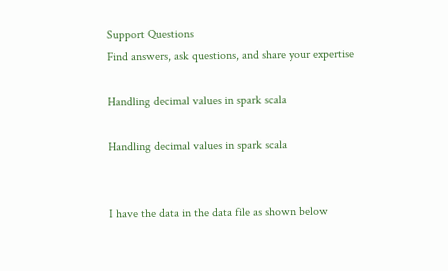Support Questions
Find answers, ask questions, and share your expertise

Handling decimal values in spark scala

Handling decimal values in spark scala


I have the data in the data file as shown below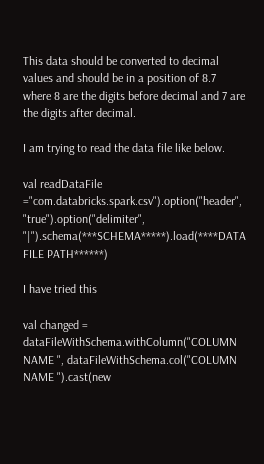This data should be converted to decimal values and should be in a position of 8.7 where 8 are the digits before decimal and 7 are the digits after decimal.

I am trying to read the data file like below.

val readDataFile ="com.databricks.spark.csv").option("header", "true").option("delimiter", "|").schema(***SCHEMA*****).load(****DATA FILE PATH******)

I have tried this

val changed = dataFileWithSchema.withColumn("COLUMN NAME ", dataFileWithSchema.col("COLUMN NAME ").cast(new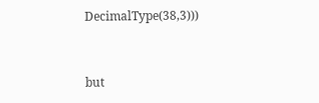DecimalType(38,3)))


but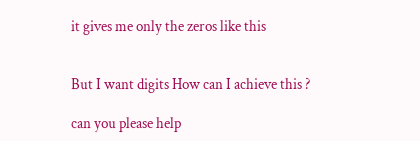it gives me only the zeros like this


But I want digits How can I achieve this ?

can you please help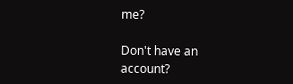me?

Don't have an account?